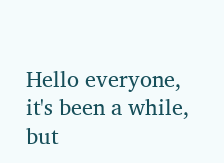Hello everyone, it's been a while, but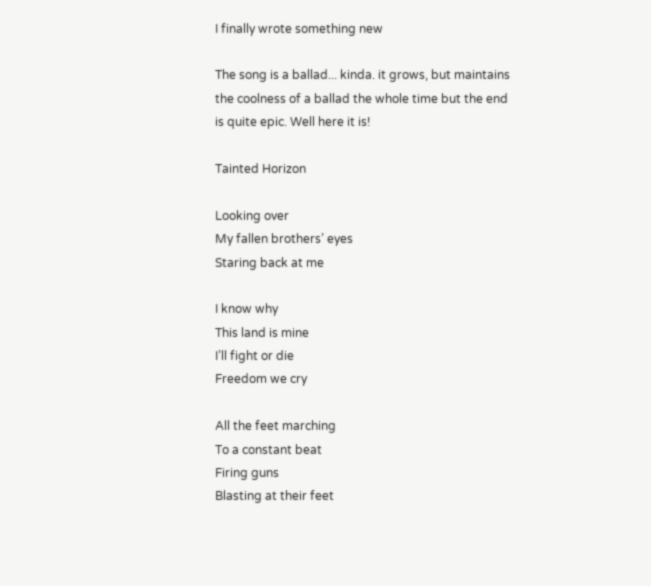I finally wrote something new

The song is a ballad... kinda. it grows, but maintains the coolness of a ballad the whole time but the end is quite epic. Well here it is!

Tainted Horizon

Looking over
My fallen brothers’ eyes
Staring back at me

I know why
This land is mine
I’ll fight or die
Freedom we cry

All the feet marching
To a constant beat
Firing guns
Blasting at their feet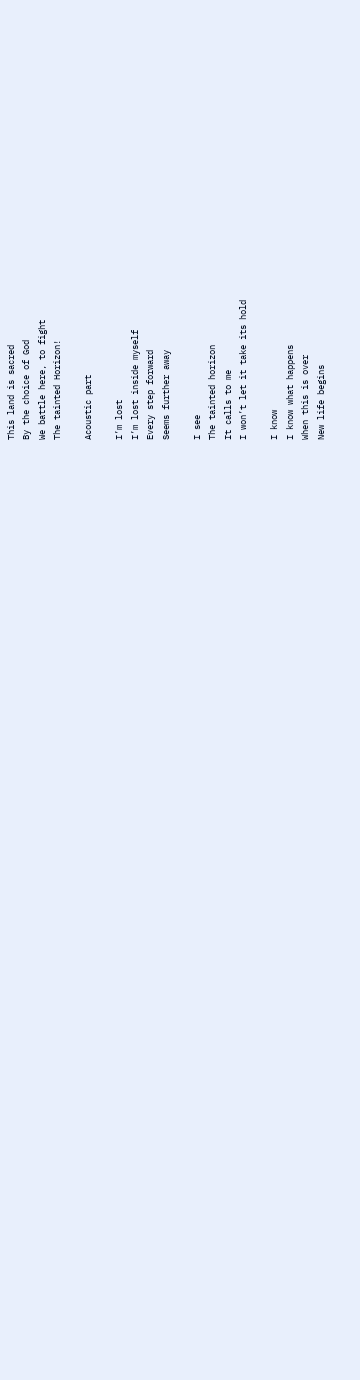This land is sacred
By the choice of God
We battle here, to fight
The tainted Horizon!

Acoustic part

I’m lost
I’m lost inside myself
Every step forward
Seems further away

I see
The tainted horizon
It calls to me
I won’t let it take its hold

I know
I know what happens
When this is over
New life begins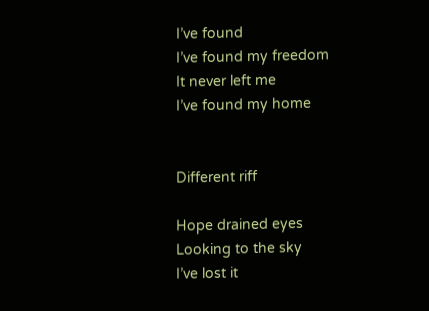I’ve found
I’ve found my freedom
It never left me
I’ve found my home


Different riff

Hope drained eyes
Looking to the sky
I’ve lost it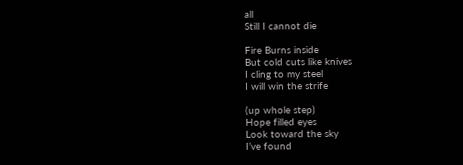all
Still I cannot die

Fire Burns inside
But cold cuts like knives
I cling to my steel
I will win the strife

(up whole step)
Hope filled eyes
Look toward the sky
I’ve found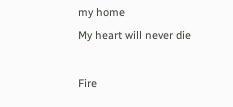my home
My heart will never die

Fire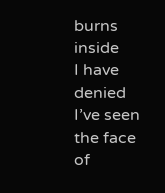burns inside
I have denied
I’ve seen the face of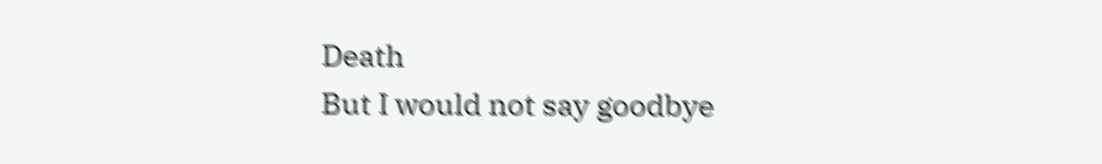Death
But I would not say goodbye